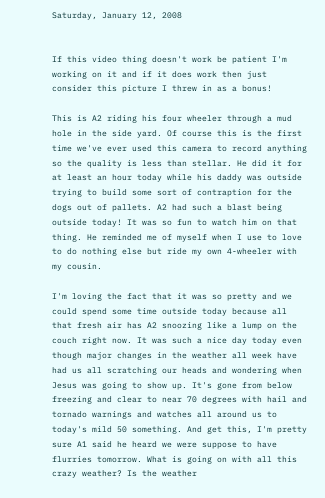Saturday, January 12, 2008


If this video thing doesn't work be patient I'm working on it and if it does work then just consider this picture I threw in as a bonus!

This is A2 riding his four wheeler through a mud hole in the side yard. Of course this is the first time we've ever used this camera to record anything so the quality is less than stellar. He did it for at least an hour today while his daddy was outside trying to build some sort of contraption for the dogs out of pallets. A2 had such a blast being outside today! It was so fun to watch him on that thing. He reminded me of myself when I use to love to do nothing else but ride my own 4-wheeler with my cousin.

I'm loving the fact that it was so pretty and we could spend some time outside today because all that fresh air has A2 snoozing like a lump on the couch right now. It was such a nice day today even though major changes in the weather all week have had us all scratching our heads and wondering when Jesus was going to show up. It's gone from below freezing and clear to near 70 degrees with hail and tornado warnings and watches all around us to today's mild 50 something. And get this, I'm pretty sure A1 said he heard we were suppose to have flurries tomorrow. What is going on with all this crazy weather? Is the weather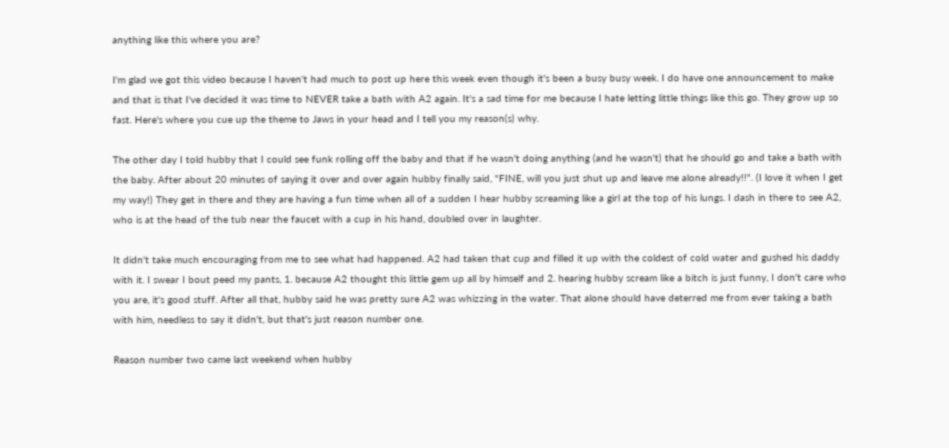anything like this where you are?

I'm glad we got this video because I haven't had much to post up here this week even though it's been a busy busy week. I do have one announcement to make and that is that I've decided it was time to NEVER take a bath with A2 again. It's a sad time for me because I hate letting little things like this go. They grow up so fast. Here's where you cue up the theme to Jaws in your head and I tell you my reason(s) why.

The other day I told hubby that I could see funk rolling off the baby and that if he wasn't doing anything (and he wasn't) that he should go and take a bath with the baby. After about 20 minutes of saying it over and over again hubby finally said, "FINE, will you just shut up and leave me alone already!!". (I love it when I get my way!) They get in there and they are having a fun time when all of a sudden I hear hubby screaming like a girl at the top of his lungs. I dash in there to see A2, who is at the head of the tub near the faucet with a cup in his hand, doubled over in laughter.

It didn't take much encouraging from me to see what had happened. A2 had taken that cup and filled it up with the coldest of cold water and gushed his daddy with it. I swear I bout peed my pants, 1. because A2 thought this little gem up all by himself and 2. hearing hubby scream like a bitch is just funny, I don't care who you are, it's good stuff. After all that, hubby said he was pretty sure A2 was whizzing in the water. That alone should have deterred me from ever taking a bath with him, needless to say it didn't, but that's just reason number one.

Reason number two came last weekend when hubby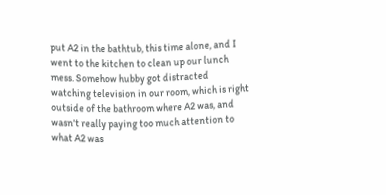put A2 in the bathtub, this time alone, and I went to the kitchen to clean up our lunch mess. Somehow hubby got distracted watching television in our room, which is right outside of the bathroom where A2 was, and wasn't really paying too much attention to what A2 was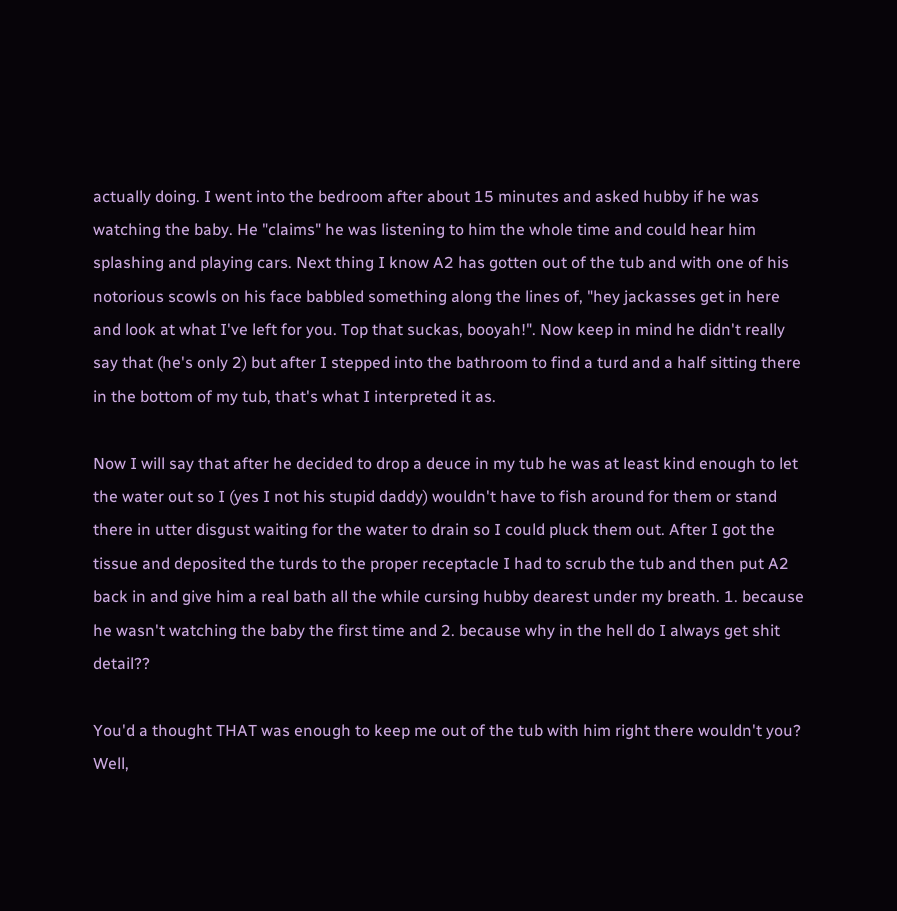actually doing. I went into the bedroom after about 15 minutes and asked hubby if he was watching the baby. He "claims" he was listening to him the whole time and could hear him splashing and playing cars. Next thing I know A2 has gotten out of the tub and with one of his notorious scowls on his face babbled something along the lines of, "hey jackasses get in here and look at what I've left for you. Top that suckas, booyah!". Now keep in mind he didn't really say that (he's only 2) but after I stepped into the bathroom to find a turd and a half sitting there in the bottom of my tub, that's what I interpreted it as.

Now I will say that after he decided to drop a deuce in my tub he was at least kind enough to let the water out so I (yes I not his stupid daddy) wouldn't have to fish around for them or stand there in utter disgust waiting for the water to drain so I could pluck them out. After I got the tissue and deposited the turds to the proper receptacle I had to scrub the tub and then put A2 back in and give him a real bath all the while cursing hubby dearest under my breath. 1. because he wasn't watching the baby the first time and 2. because why in the hell do I always get shit detail??

You'd a thought THAT was enough to keep me out of the tub with him right there wouldn't you? Well,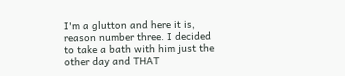I'm a glutton and here it is, reason number three. I decided to take a bath with him just the other day and THAT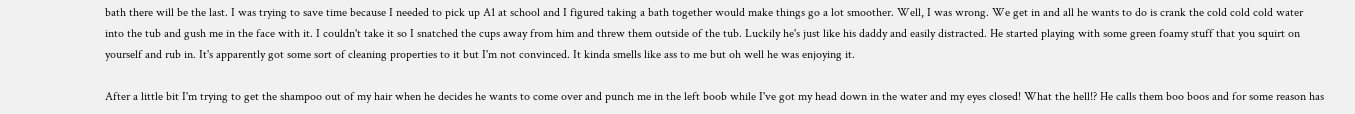bath there will be the last. I was trying to save time because I needed to pick up A1 at school and I figured taking a bath together would make things go a lot smoother. Well, I was wrong. We get in and all he wants to do is crank the cold cold cold water into the tub and gush me in the face with it. I couldn't take it so I snatched the cups away from him and threw them outside of the tub. Luckily he's just like his daddy and easily distracted. He started playing with some green foamy stuff that you squirt on yourself and rub in. It's apparently got some sort of cleaning properties to it but I'm not convinced. It kinda smells like ass to me but oh well he was enjoying it.

After a little bit I'm trying to get the shampoo out of my hair when he decides he wants to come over and punch me in the left boob while I've got my head down in the water and my eyes closed! What the hell!? He calls them boo boos and for some reason has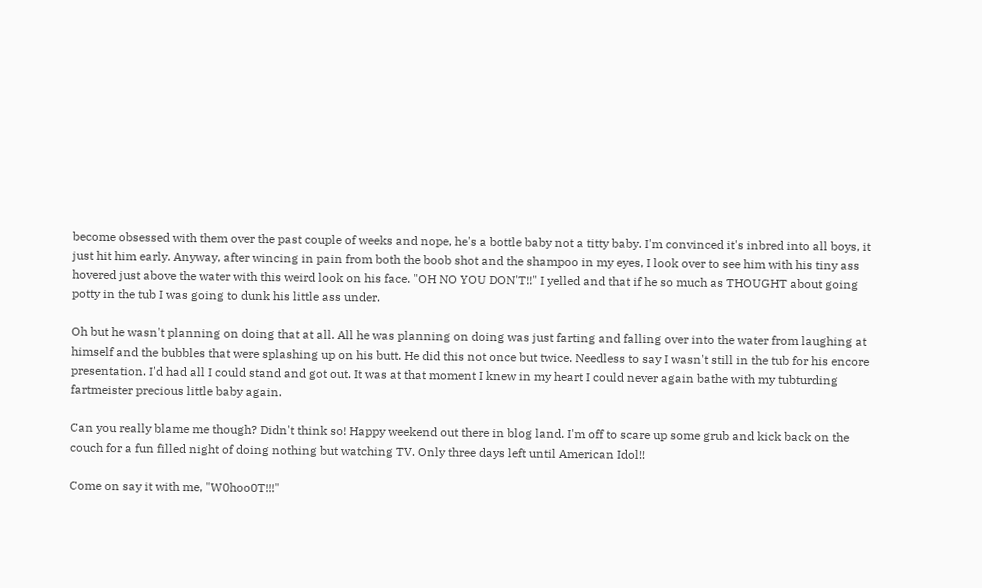become obsessed with them over the past couple of weeks and nope, he's a bottle baby not a titty baby. I'm convinced it's inbred into all boys, it just hit him early. Anyway, after wincing in pain from both the boob shot and the shampoo in my eyes, I look over to see him with his tiny ass hovered just above the water with this weird look on his face. "OH NO YOU DON'T!!" I yelled and that if he so much as THOUGHT about going potty in the tub I was going to dunk his little ass under.

Oh but he wasn't planning on doing that at all. All he was planning on doing was just farting and falling over into the water from laughing at himself and the bubbles that were splashing up on his butt. He did this not once but twice. Needless to say I wasn't still in the tub for his encore presentation. I'd had all I could stand and got out. It was at that moment I knew in my heart I could never again bathe with my tubturding fartmeister precious little baby again.

Can you really blame me though? Didn't think so! Happy weekend out there in blog land. I'm off to scare up some grub and kick back on the couch for a fun filled night of doing nothing but watching TV. Only three days left until American Idol!!

Come on say it with me, "W0hoo0T!!!"